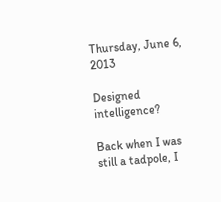Thursday, June 6, 2013

Designed intelligence?

Back when I was still a tadpole, I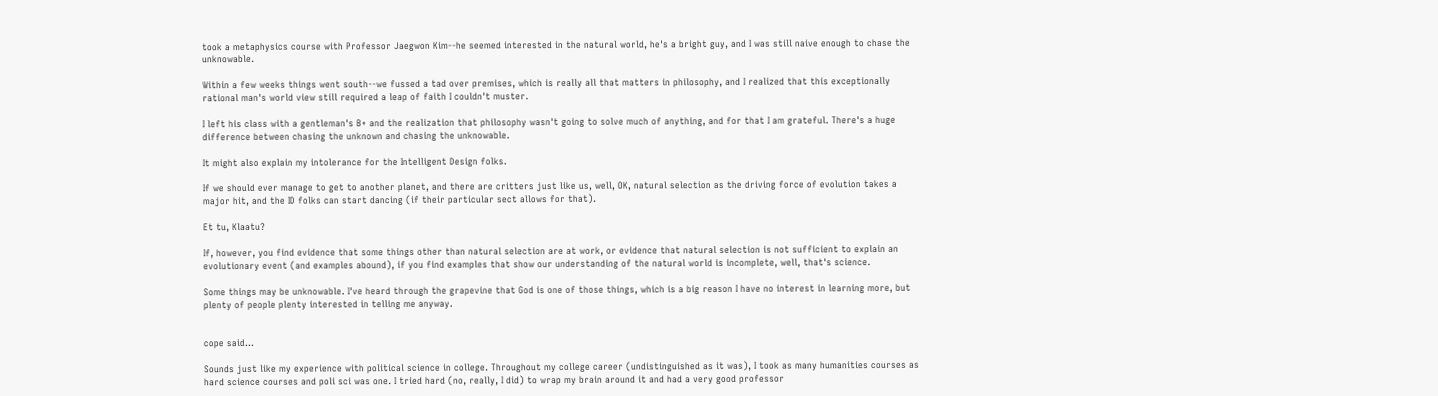took a metaphysics course with Professor Jaegwon Kim--he seemed interested in the natural world, he's a bright guy, and I was still naive enough to chase the unknowable.

Within a few weeks things went south--we fussed a tad over premises, which is really all that matters in philosophy, and I realized that this exceptionally rational man's world view still required a leap of faith I couldn't muster.

I left his class with a gentleman's B+ and the realization that philosophy wasn't going to solve much of anything, and for that I am grateful. There's a huge difference between chasing the unknown and chasing the unknowable.

It might also explain my intolerance for the Intelligent Design folks.

If we should ever manage to get to another planet, and there are critters just like us, well, OK, natural selection as the driving force of evolution takes a major hit, and the ID folks can start dancing (if their particular sect allows for that).

Et tu, Klaatu?

If, however, you find evidence that some things other than natural selection are at work, or evidence that natural selection is not sufficient to explain an evolutionary event (and examples abound), if you find examples that show our understanding of the natural world is incomplete, well, that's science.

Some things may be unknowable. I've heard through the grapevine that God is one of those things, which is a big reason I have no interest in learning more, but plenty of people plenty interested in telling me anyway.


cope said...

Sounds just like my experience with political science in college. Throughout my college career (undistinguished as it was), I took as many humanities courses as hard science courses and poli sci was one. I tried hard (no, really, I did) to wrap my brain around it and had a very good professor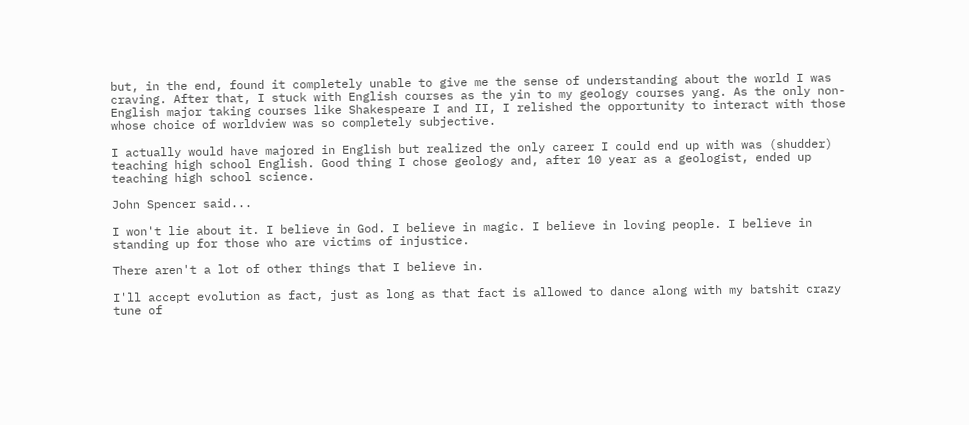but, in the end, found it completely unable to give me the sense of understanding about the world I was craving. After that, I stuck with English courses as the yin to my geology courses yang. As the only non-English major taking courses like Shakespeare I and II, I relished the opportunity to interact with those whose choice of worldview was so completely subjective.

I actually would have majored in English but realized the only career I could end up with was (shudder) teaching high school English. Good thing I chose geology and, after 10 year as a geologist, ended up teaching high school science.

John Spencer said...

I won't lie about it. I believe in God. I believe in magic. I believe in loving people. I believe in standing up for those who are victims of injustice.

There aren't a lot of other things that I believe in.

I'll accept evolution as fact, just as long as that fact is allowed to dance along with my batshit crazy tune of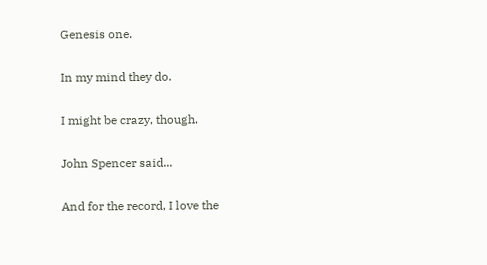Genesis one.

In my mind they do.

I might be crazy, though.

John Spencer said...

And for the record, I love the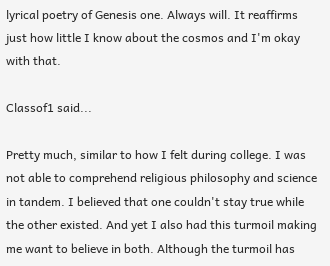lyrical poetry of Genesis one. Always will. It reaffirms just how little I know about the cosmos and I'm okay with that.

Classof1 said...

Pretty much, similar to how I felt during college. I was not able to comprehend religious philosophy and science in tandem. I believed that one couldn't stay true while the other existed. And yet I also had this turmoil making me want to believe in both. Although the turmoil has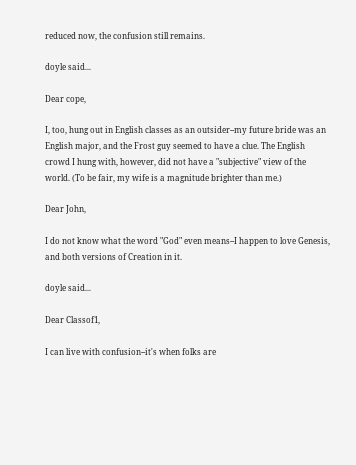reduced now, the confusion still remains.

doyle said...

Dear cope,

I, too, hung out in English classes as an outsider--my future bride was an English major, and the Frost guy seemed to have a clue. The English crowd I hung with, however, did not have a "subjective" view of the world. (To be fair, my wife is a magnitude brighter than me.)

Dear John,

I do not know what the word "God" even means--I happen to love Genesis, and both versions of Creation in it.

doyle said...

Dear Classof1,

I can live with confusion--it's when folks are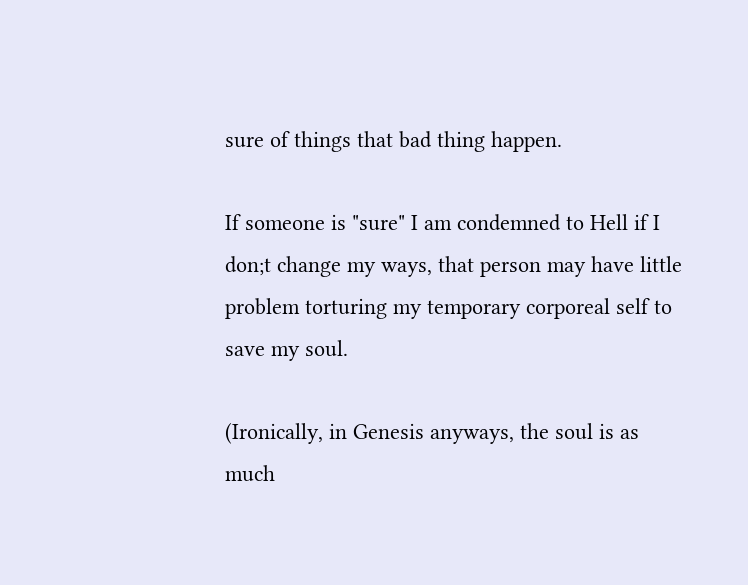sure of things that bad thing happen.

If someone is "sure" I am condemned to Hell if I don;t change my ways, that person may have little problem torturing my temporary corporeal self to save my soul.

(Ironically, in Genesis anyways, the soul is as much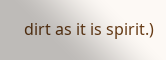dirt as it is spirit.)